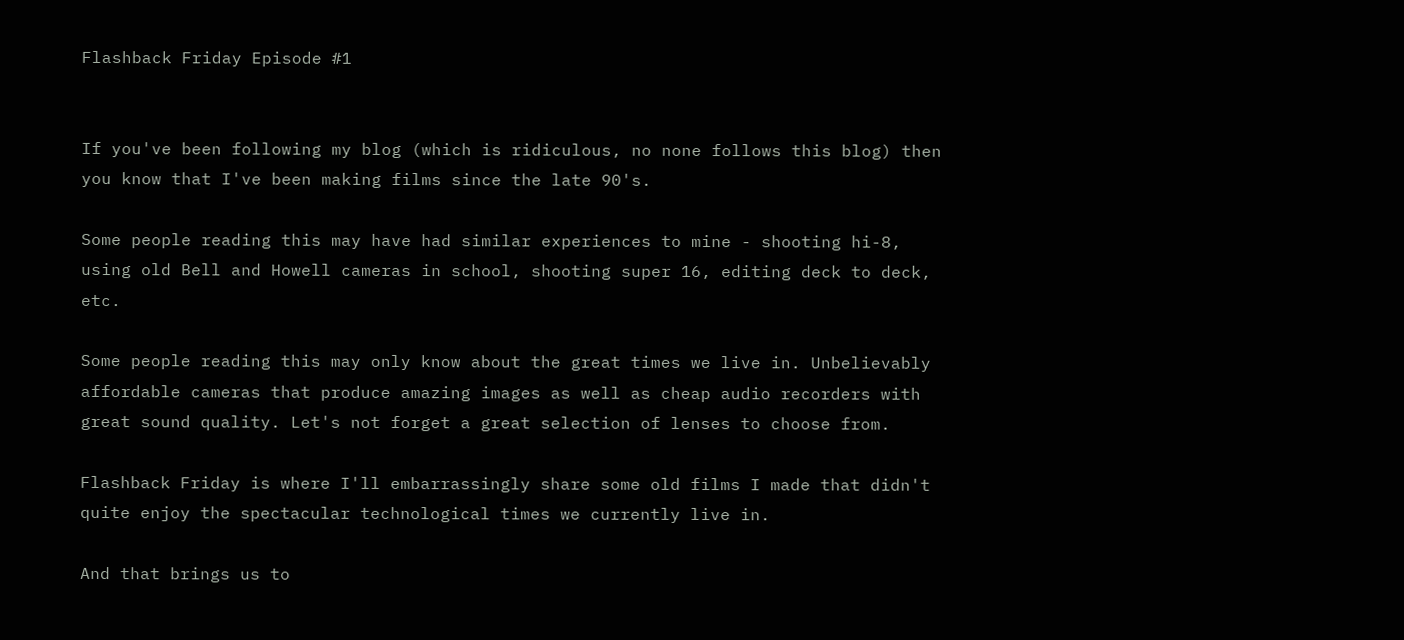Flashback Friday Episode #1


If you've been following my blog (which is ridiculous, no none follows this blog) then you know that I've been making films since the late 90's.

Some people reading this may have had similar experiences to mine - shooting hi-8, using old Bell and Howell cameras in school, shooting super 16, editing deck to deck, etc.

Some people reading this may only know about the great times we live in. Unbelievably affordable cameras that produce amazing images as well as cheap audio recorders with great sound quality. Let's not forget a great selection of lenses to choose from.

Flashback Friday is where I'll embarrassingly share some old films I made that didn't quite enjoy the spectacular technological times we currently live in.

And that brings us to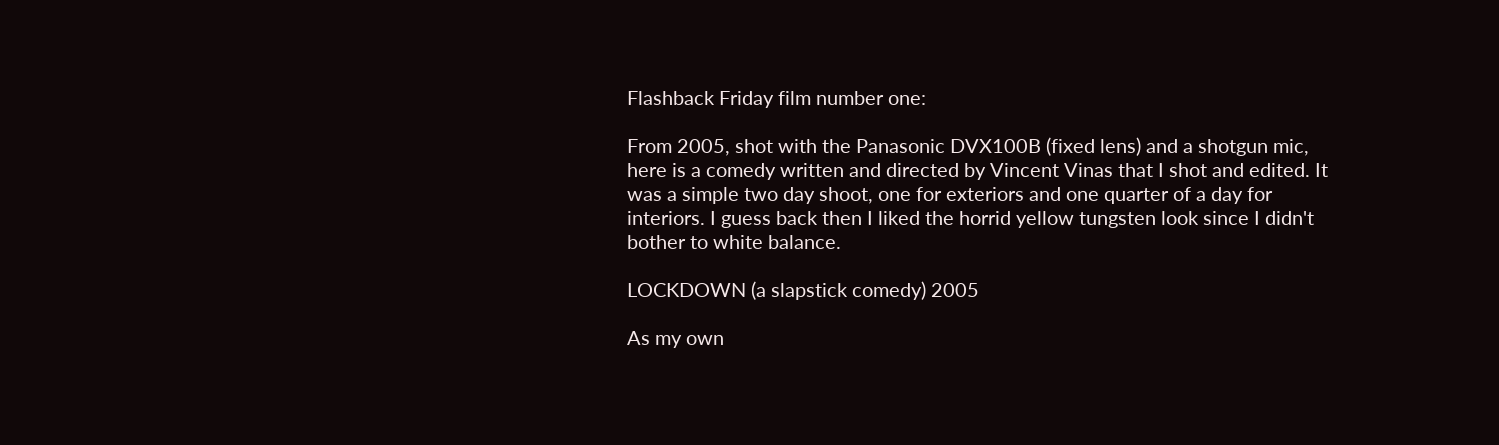Flashback Friday film number one:

From 2005, shot with the Panasonic DVX100B (fixed lens) and a shotgun mic, here is a comedy written and directed by Vincent Vinas that I shot and edited. It was a simple two day shoot, one for exteriors and one quarter of a day for interiors. I guess back then I liked the horrid yellow tungsten look since I didn't bother to white balance.

LOCKDOWN (a slapstick comedy) 2005

As my own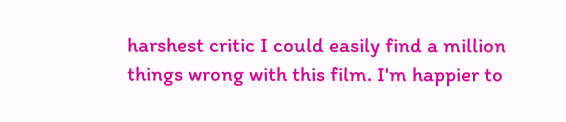harshest critic I could easily find a million things wrong with this film. I'm happier to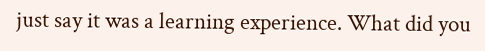just say it was a learning experience. What did you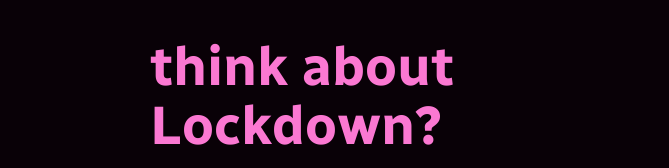think about Lockdown?